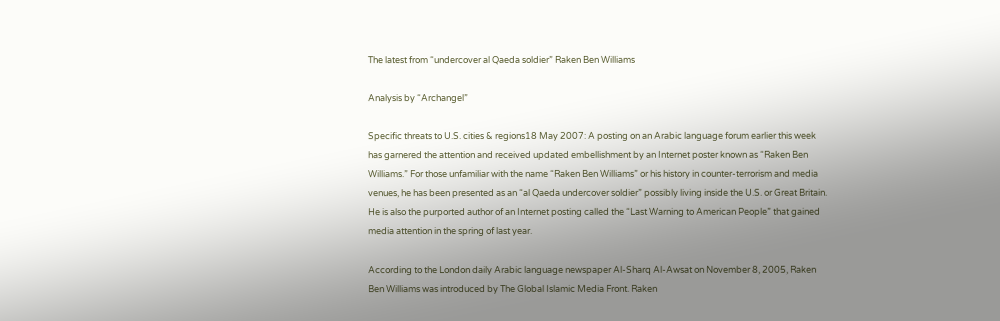The latest from “undercover al Qaeda soldier” Raken Ben Williams

Analysis by “Archangel”

Specific threats to U.S. cities & regions18 May 2007: A posting on an Arabic language forum earlier this week has garnered the attention and received updated embellishment by an Internet poster known as “Raken Ben Williams.” For those unfamiliar with the name “Raken Ben Williams” or his history in counter-terrorism and media venues, he has been presented as an “al Qaeda undercover soldier” possibly living inside the U.S. or Great Britain. He is also the purported author of an Internet posting called the “Last Warning to American People” that gained media attention in the spring of last year.

According to the London daily Arabic language newspaper Al-Sharq Al-Awsat on November 8, 2005, Raken Ben Williams was introduced by The Global Islamic Media Front. Raken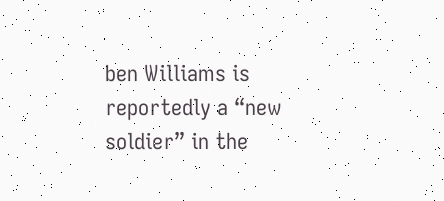ben Williams is reportedly a “new soldier” in the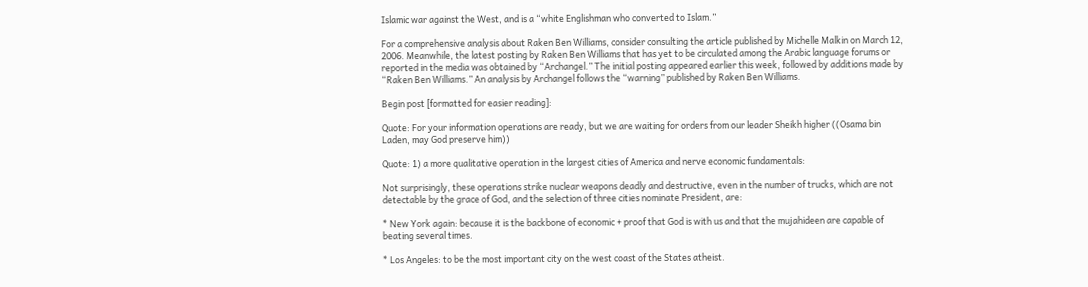Islamic war against the West, and is a “white Englishman who converted to Islam.”

For a comprehensive analysis about Raken Ben Williams, consider consulting the article published by Michelle Malkin on March 12, 2006. Meanwhile, the latest posting by Raken Ben Williams that has yet to be circulated among the Arabic language forums or reported in the media was obtained by “Archangel.” The initial posting appeared earlier this week, followed by additions made by “Raken Ben Williams.” An analysis by Archangel follows the “warning” published by Raken Ben Williams.

Begin post [formatted for easier reading]:

Quote: For your information operations are ready, but we are waiting for orders from our leader Sheikh higher ((Osama bin Laden, may God preserve him))

Quote: 1) a more qualitative operation in the largest cities of America and nerve economic fundamentals:

Not surprisingly, these operations strike nuclear weapons deadly and destructive, even in the number of trucks, which are not detectable by the grace of God, and the selection of three cities nominate President, are:

* New York again: because it is the backbone of economic + proof that God is with us and that the mujahideen are capable of beating several times.

* Los Angeles: to be the most important city on the west coast of the States atheist.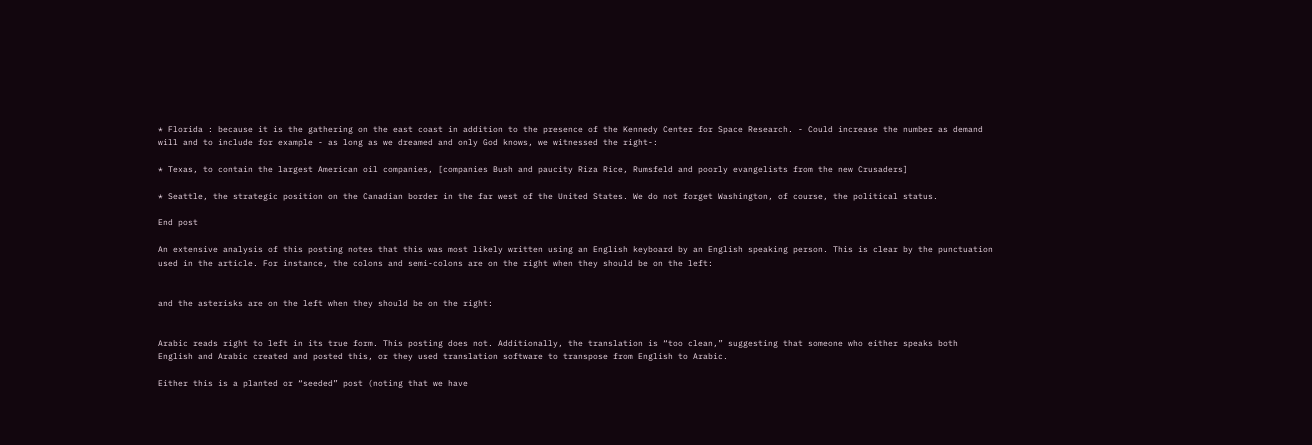* Florida : because it is the gathering on the east coast in addition to the presence of the Kennedy Center for Space Research. - Could increase the number as demand will and to include for example - as long as we dreamed and only God knows, we witnessed the right-:

* Texas, to contain the largest American oil companies, [companies Bush and paucity Riza Rice, Rumsfeld and poorly evangelists from the new Crusaders]

* Seattle, the strategic position on the Canadian border in the far west of the United States. We do not forget Washington, of course, the political status.

End post

An extensive analysis of this posting notes that this was most likely written using an English keyboard by an English speaking person. This is clear by the punctuation used in the article. For instance, the colons and semi-colons are on the right when they should be on the left:


and the asterisks are on the left when they should be on the right:


Arabic reads right to left in its true form. This posting does not. Additionally, the translation is “too clean,” suggesting that someone who either speaks both English and Arabic created and posted this, or they used translation software to transpose from English to Arabic.

Either this is a planted or “seeded” post (noting that we have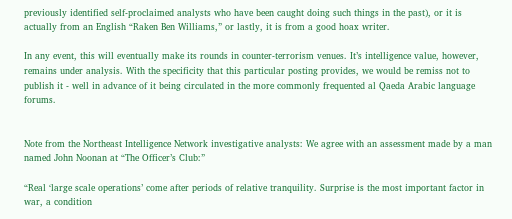previously identified self-proclaimed analysts who have been caught doing such things in the past), or it is actually from an English “Raken Ben Williams,” or lastly, it is from a good hoax writer.

In any event, this will eventually make its rounds in counter-terrorism venues. It’s intelligence value, however, remains under analysis. With the specificity that this particular posting provides, we would be remiss not to publish it - well in advance of it being circulated in the more commonly frequented al Qaeda Arabic language forums.


Note from the Northeast Intelligence Network investigative analysts: We agree with an assessment made by a man named John Noonan at “The Officer’s Club:”

“Real ‘large scale operations’ come after periods of relative tranquility. Surprise is the most important factor in war, a condition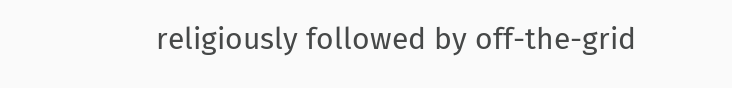religiously followed by off-the-grid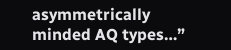asymmetrically minded AQ types…”